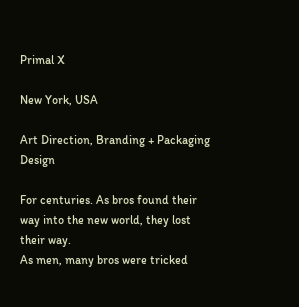Primal X

New York, USA

Art Direction, Branding + Packaging Design

For centuries. As bros found their way into the new world, they lost their way.
As men, many bros were tricked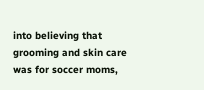into believing that grooming and skin care was for soccer moms,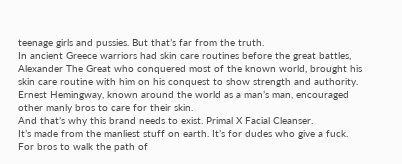teenage girls and pussies. But that’s far from the truth.
In ancient Greece warriors had skin care routines before the great battles, Alexander The Great who conquered most of the known world, brought his skin care routine with him on his conquest to show strength and authority.
Ernest Hemingway, known around the world as a man’s man, encouraged other manly bros to care for their skin.
And that’s why this brand needs to exist. Primal X Facial Cleanser.
It’s made from the manliest stuff on earth. It’s for dudes who give a fuck.
For bros to walk the path of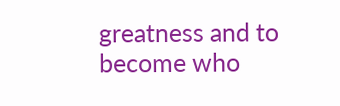greatness and to become who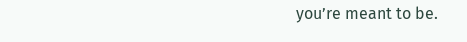you’re meant to be.